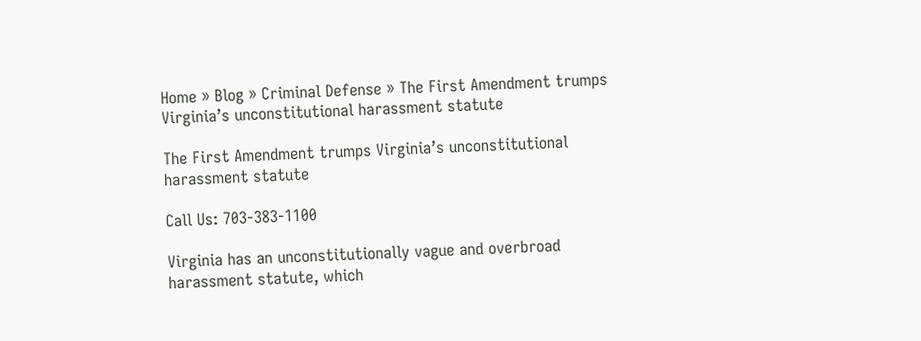Home » Blog » Criminal Defense » The First Amendment trumps Virginia’s unconstitutional harassment statute

The First Amendment trumps Virginia’s unconstitutional harassment statute

Call Us: 703-383-1100

Virginia has an unconstitutionally vague and overbroad harassment statute, which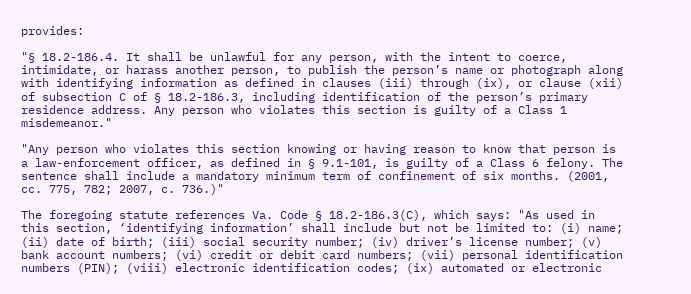provides:

"§ 18.2-186.4. It shall be unlawful for any person, with the intent to coerce, intimidate, or harass another person, to publish the person’s name or photograph along with identifying information as defined in clauses (iii) through (ix), or clause (xii) of subsection C of § 18.2-186.3, including identification of the person’s primary residence address. Any person who violates this section is guilty of a Class 1 misdemeanor."

"Any person who violates this section knowing or having reason to know that person is a law-enforcement officer, as defined in § 9.1-101, is guilty of a Class 6 felony. The sentence shall include a mandatory minimum term of confinement of six months. (2001, cc. 775, 782; 2007, c. 736.)"

The foregoing statute references Va. Code § 18.2-186.3(C), which says: "As used in this section, ‘identifying information’ shall include but not be limited to: (i) name; (ii) date of birth; (iii) social security number; (iv) driver’s license number; (v) bank account numbers; (vi) credit or debit card numbers; (vii) personal identification numbers (PIN); (viii) electronic identification codes; (ix) automated or electronic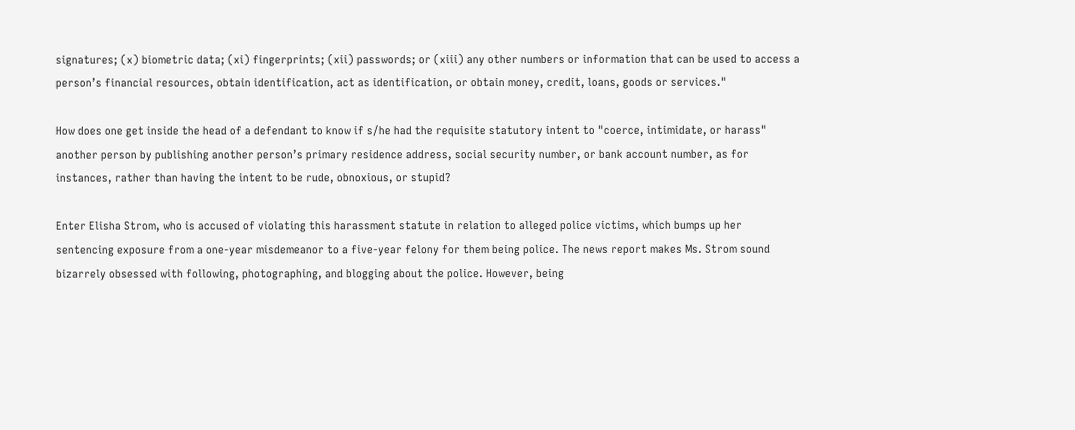signatures; (x) biometric data; (xi) fingerprints; (xii) passwords; or (xiii) any other numbers or information that can be used to access a person’s financial resources, obtain identification, act as identification, or obtain money, credit, loans, goods or services."

How does one get inside the head of a defendant to know if s/he had the requisite statutory intent to "coerce, intimidate, or harass" another person by publishing another person’s primary residence address, social security number, or bank account number, as for instances, rather than having the intent to be rude, obnoxious, or stupid?

Enter Elisha Strom, who is accused of violating this harassment statute in relation to alleged police victims, which bumps up her sentencing exposure from a one-year misdemeanor to a five-year felony for them being police. The news report makes Ms. Strom sound bizarrely obsessed with following, photographing, and blogging about the police. However, being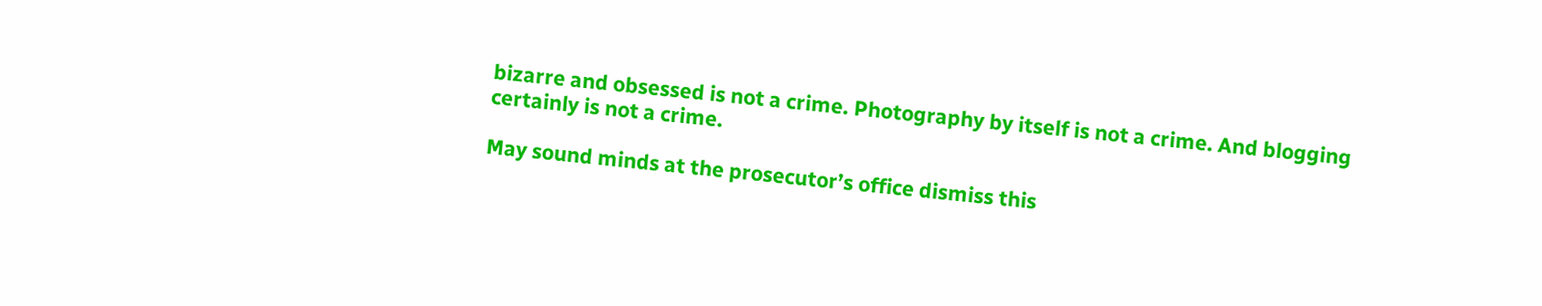bizarre and obsessed is not a crime. Photography by itself is not a crime. And blogging certainly is not a crime.

May sound minds at the prosecutor’s office dismiss this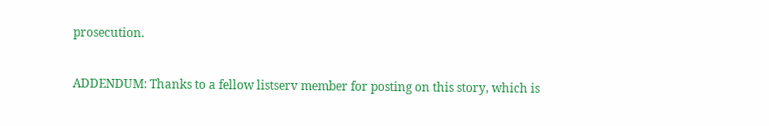prosecution.

ADDENDUM: Thanks to a fellow listserv member for posting on this story, which is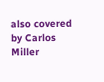also covered by Carlos Miller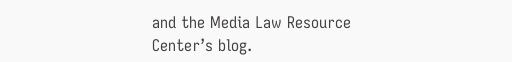and the Media Law Resource Center’s blog.